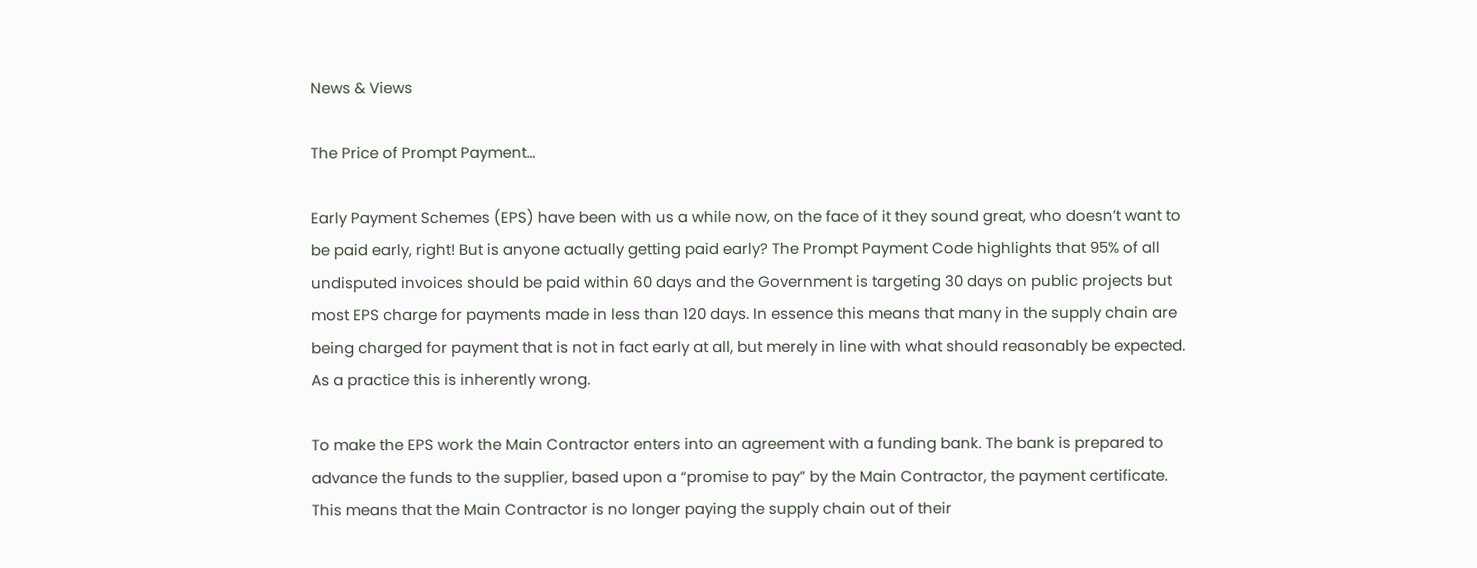News & Views

The Price of Prompt Payment…

Early Payment Schemes (EPS) have been with us a while now, on the face of it they sound great, who doesn’t want to be paid early, right! But is anyone actually getting paid early? The Prompt Payment Code highlights that 95% of all undisputed invoices should be paid within 60 days and the Government is targeting 30 days on public projects but most EPS charge for payments made in less than 120 days. In essence this means that many in the supply chain are being charged for payment that is not in fact early at all, but merely in line with what should reasonably be expected. As a practice this is inherently wrong.

To make the EPS work the Main Contractor enters into an agreement with a funding bank. The bank is prepared to advance the funds to the supplier, based upon a “promise to pay” by the Main Contractor, the payment certificate. This means that the Main Contractor is no longer paying the supply chain out of their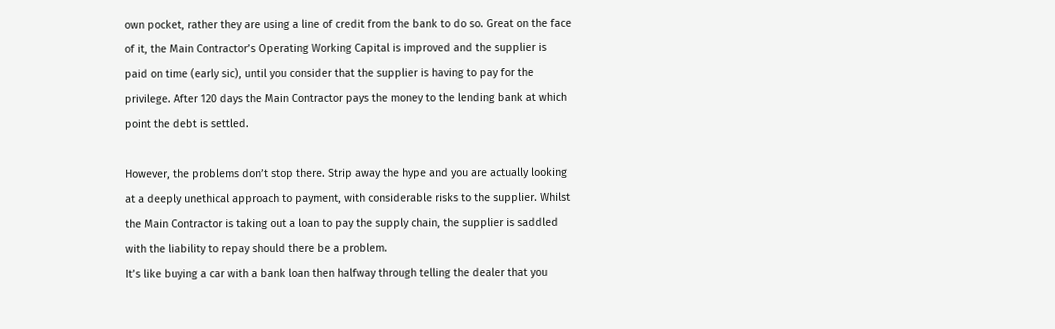own pocket, rather they are using a line of credit from the bank to do so. Great on the face of it, the Main Contractor’s Operating Working Capital is improved and the supplier is paid on time (early sic), until you consider that the supplier is having to pay for the privilege. After 120 days the Main Contractor pays the money to the lending bank at which point the debt is settled.

However, the problems don’t stop there. Strip away the hype and you are actually looking at a deeply unethical approach to payment, with considerable risks to the supplier. Whilst the Main Contractor is taking out a loan to pay the supply chain, the supplier is saddled with the liability to repay should there be a problem.
It’s like buying a car with a bank loan then halfway through telling the dealer that you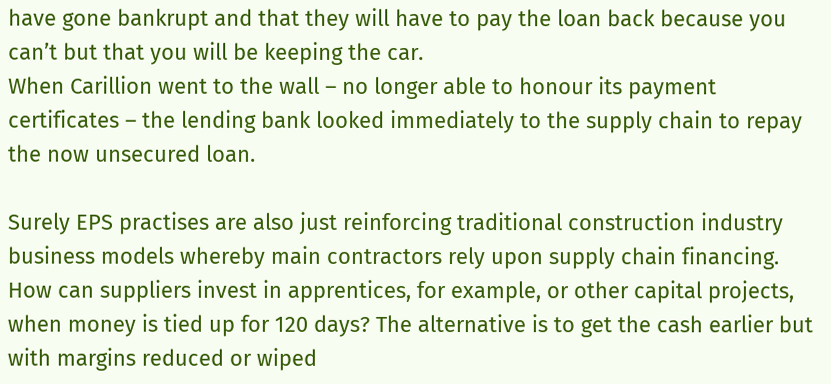have gone bankrupt and that they will have to pay the loan back because you can’t but that you will be keeping the car.
When Carillion went to the wall – no longer able to honour its payment certificates – the lending bank looked immediately to the supply chain to repay the now unsecured loan.

Surely EPS practises are also just reinforcing traditional construction industry business models whereby main contractors rely upon supply chain financing. How can suppliers invest in apprentices, for example, or other capital projects, when money is tied up for 120 days? The alternative is to get the cash earlier but with margins reduced or wiped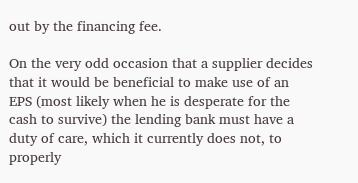out by the financing fee.

On the very odd occasion that a supplier decides that it would be beneficial to make use of an EPS (most likely when he is desperate for the cash to survive) the lending bank must have a duty of care, which it currently does not, to properly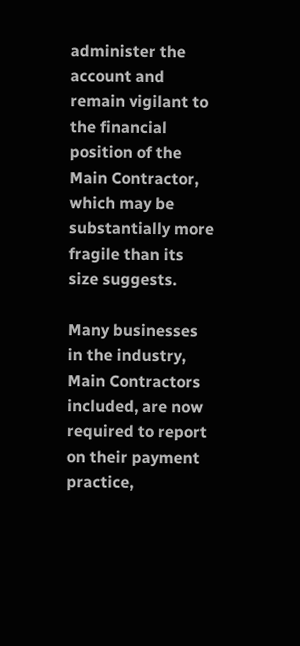administer the account and remain vigilant to the financial position of the Main Contractor, which may be substantially more fragile than its size suggests.

Many businesses in the industry, Main Contractors included, are now required to report on their payment practice,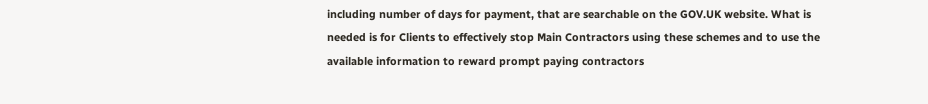including number of days for payment, that are searchable on the GOV.UK website. What is needed is for Clients to effectively stop Main Contractors using these schemes and to use the available information to reward prompt paying contractors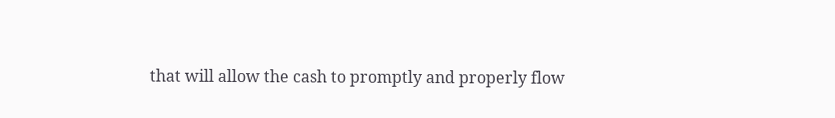that will allow the cash to promptly and properly flow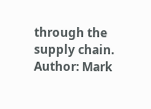through the supply chain.
Author: Mark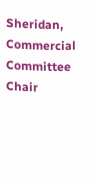Sheridan, Commercial Committee Chair